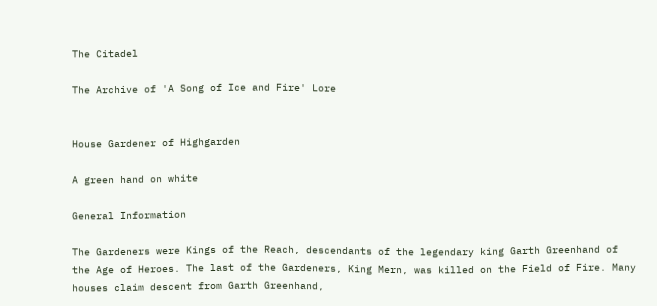The Citadel

The Archive of 'A Song of Ice and Fire' Lore


House Gardener of Highgarden

A green hand on white

General Information

The Gardeners were Kings of the Reach, descendants of the legendary king Garth Greenhand of the Age of Heroes. The last of the Gardeners, King Mern, was killed on the Field of Fire. Many houses claim descent from Garth Greenhand,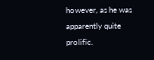however, as he was apparently quite prolific.